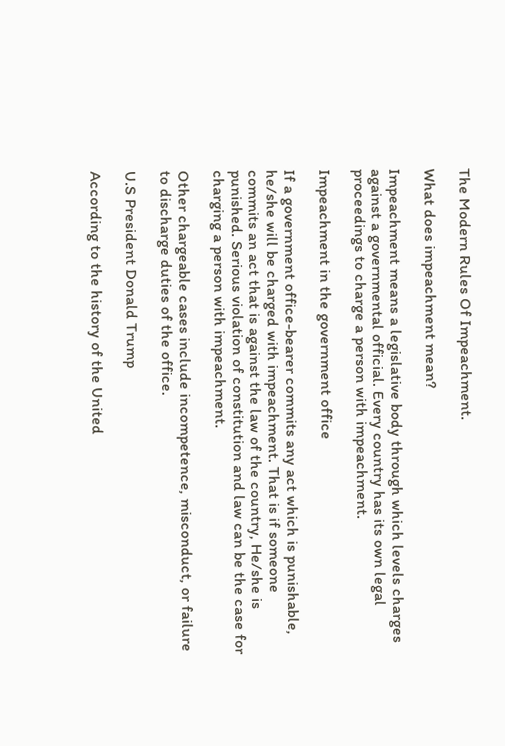The Modern Rules Of Impeachment.

What does impeachment mean?

Impeachment means a legislative body through which levels charges against a governmental official. Every country has its own legal proceedings to charge a person with impeachment.

Impeachment in the government office

If a government office-bearer commits any act which is punishable, he/she will be charged with impeachment. That is if someone commits an act that is against the law of the country, He/she is punished. Serious violation of constitution and law can be the case for charging a person with impeachment.

Other chargeable cases include incompetence, misconduct, or failure to discharge duties of the office.

U.S President Donald Trump

According to the history of the United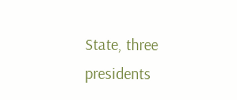State, three presidents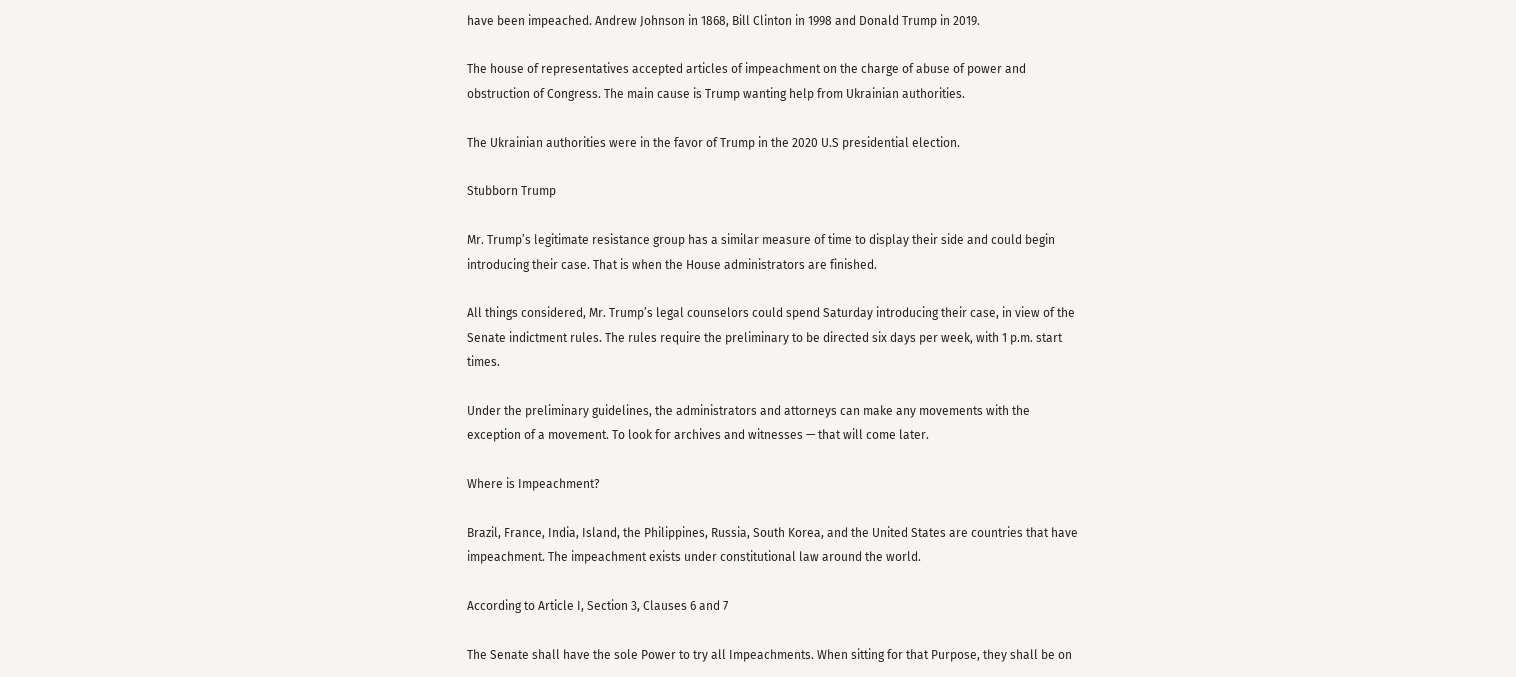have been impeached. Andrew Johnson in 1868, Bill Clinton in 1998 and Donald Trump in 2019.

The house of representatives accepted articles of impeachment on the charge of abuse of power and obstruction of Congress. The main cause is Trump wanting help from Ukrainian authorities.

The Ukrainian authorities were in the favor of Trump in the 2020 U.S presidential election.

Stubborn Trump

Mr. Trump’s legitimate resistance group has a similar measure of time to display their side and could begin introducing their case. That is when the House administrators are finished.

All things considered, Mr. Trump’s legal counselors could spend Saturday introducing their case, in view of the Senate indictment rules. The rules require the preliminary to be directed six days per week, with 1 p.m. start times.

Under the preliminary guidelines, the administrators and attorneys can make any movements with the exception of a movement. To look for archives and witnesses — that will come later.

Where is Impeachment?

Brazil, France, India, Island, the Philippines, Russia, South Korea, and the United States are countries that have impeachment. The impeachment exists under constitutional law around the world.

According to Article I, Section 3, Clauses 6 and 7

The Senate shall have the sole Power to try all Impeachments. When sitting for that Purpose, they shall be on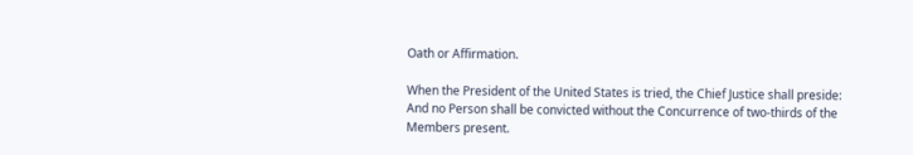Oath or Affirmation.

When the President of the United States is tried, the Chief Justice shall preside: And no Person shall be convicted without the Concurrence of two-thirds of the Members present.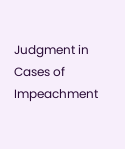Judgment in Cases of Impeachment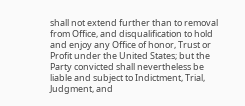shall not extend further than to removal from Office, and disqualification to hold and enjoy any Office of honor, Trust or Profit under the United States; but the Party convicted shall nevertheless be liable and subject to Indictment, Trial, Judgment, and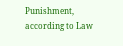Punishment, according to Law